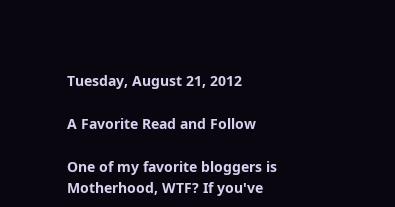Tuesday, August 21, 2012

A Favorite Read and Follow

One of my favorite bloggers is Motherhood, WTF? If you've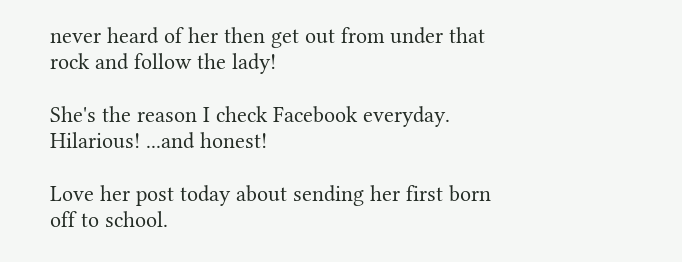never heard of her then get out from under that rock and follow the lady!

She's the reason I check Facebook everyday. Hilarious! ...and honest!

Love her post today about sending her first born off to school.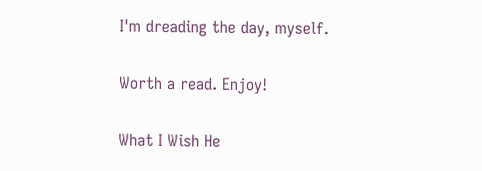I'm dreading the day, myself.

Worth a read. Enjoy!

What I Wish He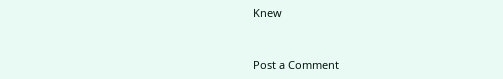Knew


Post a Comment